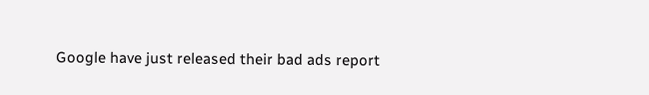Google have just released their bad ads report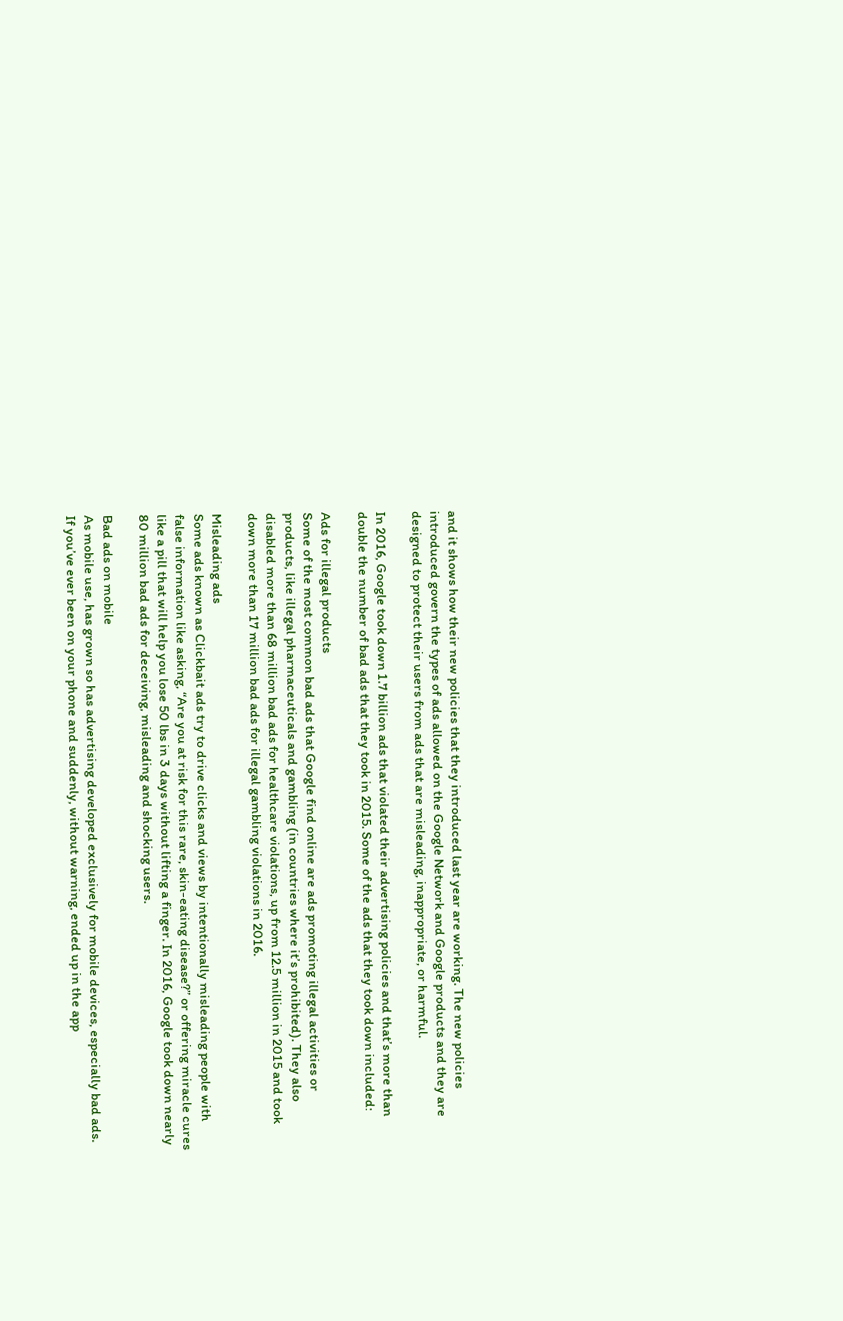and it shows how their new policies that they introduced last year are working. The new policies introduced govern the types of ads allowed on the Google Network and Google products and they are designed to protect their users from ads that are misleading, inappropriate, or harmful.

In 2016, Google took down 1.7 billion ads that violated their advertising policies and that’s more than double the number of bad ads that they took in 2015. Some of the ads that they took down included:

Ads for illegal products
Some of the most common bad ads that Google find online are ads promoting illegal activities or products, like illegal pharmaceuticals and gambling (in countries where it’s prohibited). They also disabled more than 68 million bad ads for healthcare violations, up from 12.5 million in 2015 and took down more than 17 million bad ads for illegal gambling violations in 2016.

Misleading ads
Some ads known as Clickbait ads try to drive clicks and views by intentionally misleading people with false information like asking, “Are you at risk for this rare, skin-eating disease?” or offering miracle cures like a pill that will help you lose 50 lbs in 3 days without lifting a finger. In 2016, Google took down nearly 80 million bad ads for deceiving, misleading and shocking users.

Bad ads on mobile
As mobile use, has grown so has advertising developed exclusively for mobile devices, especially bad ads. If you’ve ever been on your phone and suddenly, without warning, ended up in the app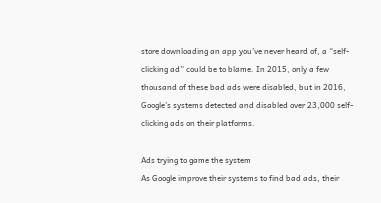store downloading an app you’ve never heard of, a “self-clicking ad” could be to blame. In 2015, only a few thousand of these bad ads were disabled, but in 2016, Google’s systems detected and disabled over 23,000 self-clicking ads on their platforms.

Ads trying to game the system
As Google improve their systems to find bad ads, their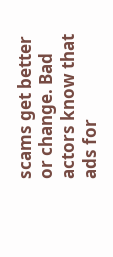scams get better or change. Bad actors know that ads for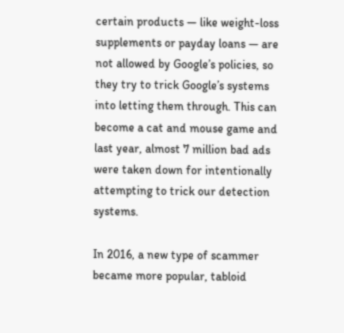certain products — like weight-loss supplements or payday loans — are not allowed by Google’s policies, so they try to trick Google’s systems into letting them through. This can become a cat and mouse game and last year, almost 7 million bad ads were taken down for intentionally attempting to trick our detection systems.

In 2016, a new type of scammer became more popular, tabloid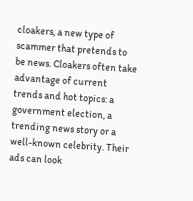cloakers, a new type of scammer that pretends to be news. Cloakers often take advantage of current trends and hot topics: a government election, a trending news story or a well-known celebrity. Their ads can look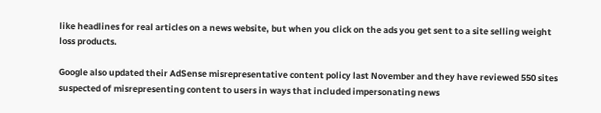like headlines for real articles on a news website, but when you click on the ads you get sent to a site selling weight loss products.

Google also updated their AdSense misrepresentative content policy last November and they have reviewed 550 sites suspected of misrepresenting content to users in ways that included impersonating news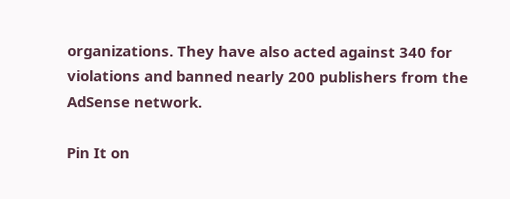organizations. They have also acted against 340 for violations and banned nearly 200 publishers from the AdSense network.

Pin It on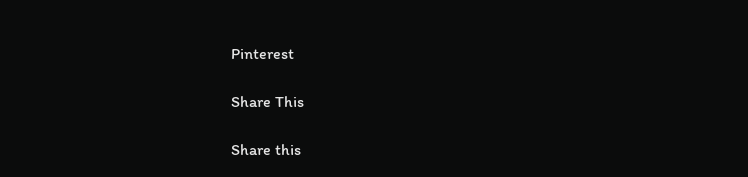Pinterest

Share This

Share this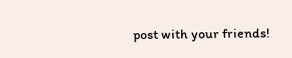post with your friends!